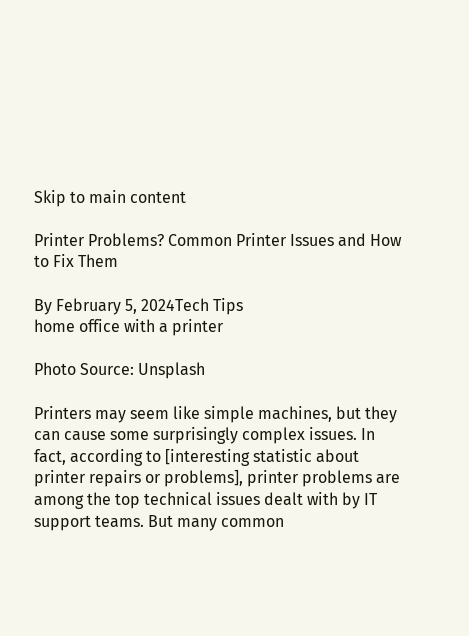Skip to main content

Printer Problems? Common Printer Issues and How to Fix Them

By February 5, 2024Tech Tips
home office with a printer

Photo Source: Unsplash

Printers may seem like simple machines, but they can cause some surprisingly complex issues. In fact, according to [interesting statistic about printer repairs or problems], printer problems are among the top technical issues dealt with by IT support teams. But many common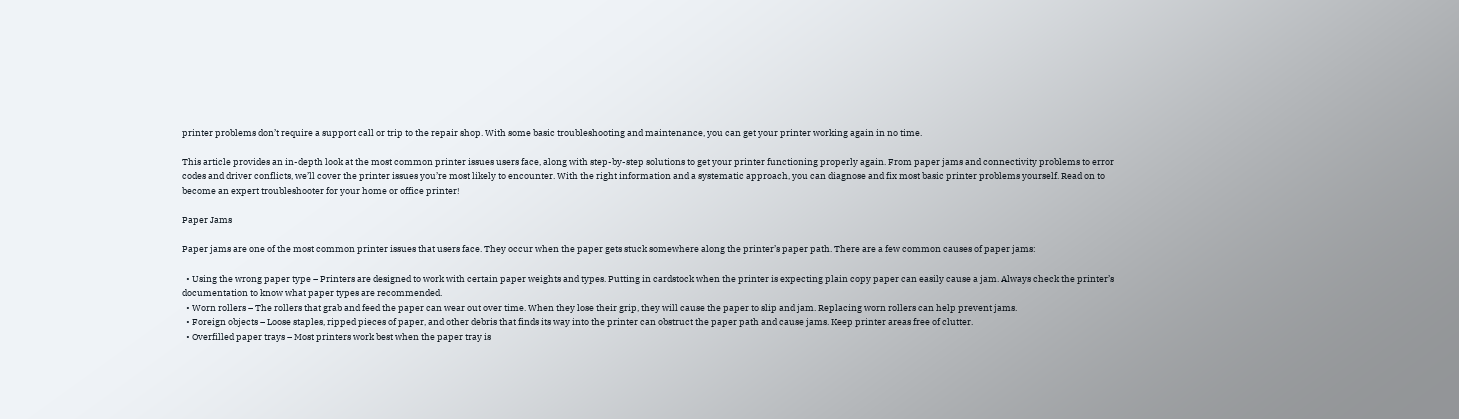printer problems don’t require a support call or trip to the repair shop. With some basic troubleshooting and maintenance, you can get your printer working again in no time.

This article provides an in-depth look at the most common printer issues users face, along with step-by-step solutions to get your printer functioning properly again. From paper jams and connectivity problems to error codes and driver conflicts, we’ll cover the printer issues you’re most likely to encounter. With the right information and a systematic approach, you can diagnose and fix most basic printer problems yourself. Read on to become an expert troubleshooter for your home or office printer!

Paper Jams

Paper jams are one of the most common printer issues that users face. They occur when the paper gets stuck somewhere along the printer’s paper path. There are a few common causes of paper jams:

  • Using the wrong paper type – Printers are designed to work with certain paper weights and types. Putting in cardstock when the printer is expecting plain copy paper can easily cause a jam. Always check the printer’s documentation to know what paper types are recommended.
  • Worn rollers – The rollers that grab and feed the paper can wear out over time. When they lose their grip, they will cause the paper to slip and jam. Replacing worn rollers can help prevent jams.
  • Foreign objects – Loose staples, ripped pieces of paper, and other debris that finds its way into the printer can obstruct the paper path and cause jams. Keep printer areas free of clutter.
  • Overfilled paper trays – Most printers work best when the paper tray is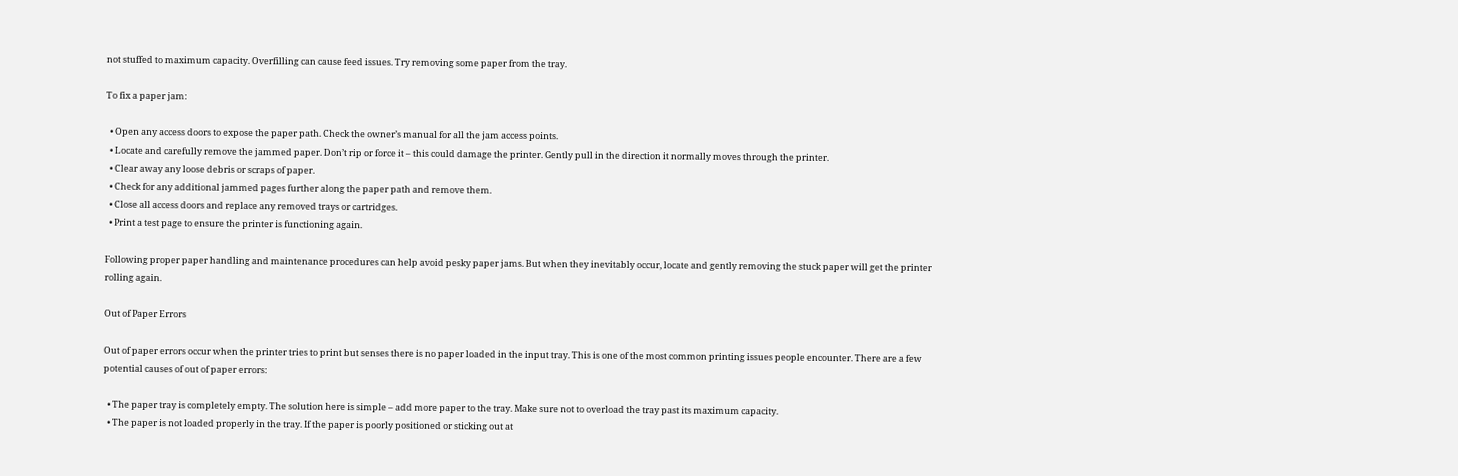not stuffed to maximum capacity. Overfilling can cause feed issues. Try removing some paper from the tray.

To fix a paper jam:

  • Open any access doors to expose the paper path. Check the owner’s manual for all the jam access points.
  • Locate and carefully remove the jammed paper. Don’t rip or force it – this could damage the printer. Gently pull in the direction it normally moves through the printer.
  • Clear away any loose debris or scraps of paper.
  • Check for any additional jammed pages further along the paper path and remove them.
  • Close all access doors and replace any removed trays or cartridges.
  • Print a test page to ensure the printer is functioning again.

Following proper paper handling and maintenance procedures can help avoid pesky paper jams. But when they inevitably occur, locate and gently removing the stuck paper will get the printer rolling again.

Out of Paper Errors

Out of paper errors occur when the printer tries to print but senses there is no paper loaded in the input tray. This is one of the most common printing issues people encounter. There are a few potential causes of out of paper errors:

  • The paper tray is completely empty. The solution here is simple – add more paper to the tray. Make sure not to overload the tray past its maximum capacity.
  • The paper is not loaded properly in the tray. If the paper is poorly positioned or sticking out at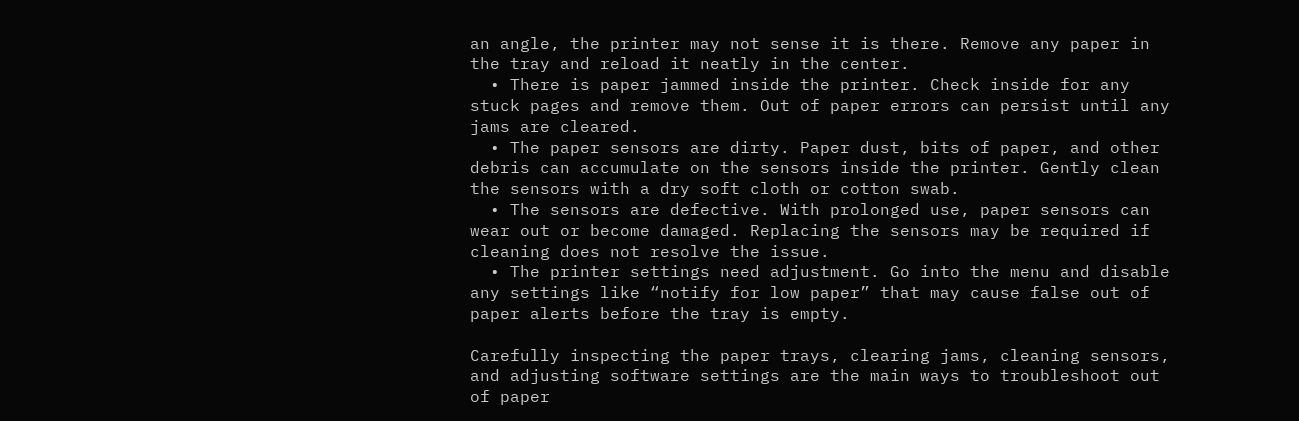an angle, the printer may not sense it is there. Remove any paper in the tray and reload it neatly in the center.
  • There is paper jammed inside the printer. Check inside for any stuck pages and remove them. Out of paper errors can persist until any jams are cleared.
  • The paper sensors are dirty. Paper dust, bits of paper, and other debris can accumulate on the sensors inside the printer. Gently clean the sensors with a dry soft cloth or cotton swab.
  • The sensors are defective. With prolonged use, paper sensors can wear out or become damaged. Replacing the sensors may be required if cleaning does not resolve the issue.
  • The printer settings need adjustment. Go into the menu and disable any settings like “notify for low paper” that may cause false out of paper alerts before the tray is empty.

Carefully inspecting the paper trays, clearing jams, cleaning sensors, and adjusting software settings are the main ways to troubleshoot out of paper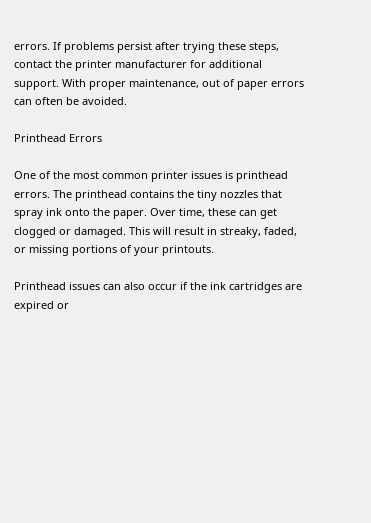errors. If problems persist after trying these steps, contact the printer manufacturer for additional support. With proper maintenance, out of paper errors can often be avoided.

Printhead Errors

One of the most common printer issues is printhead errors. The printhead contains the tiny nozzles that spray ink onto the paper. Over time, these can get clogged or damaged. This will result in streaky, faded, or missing portions of your printouts.

Printhead issues can also occur if the ink cartridges are expired or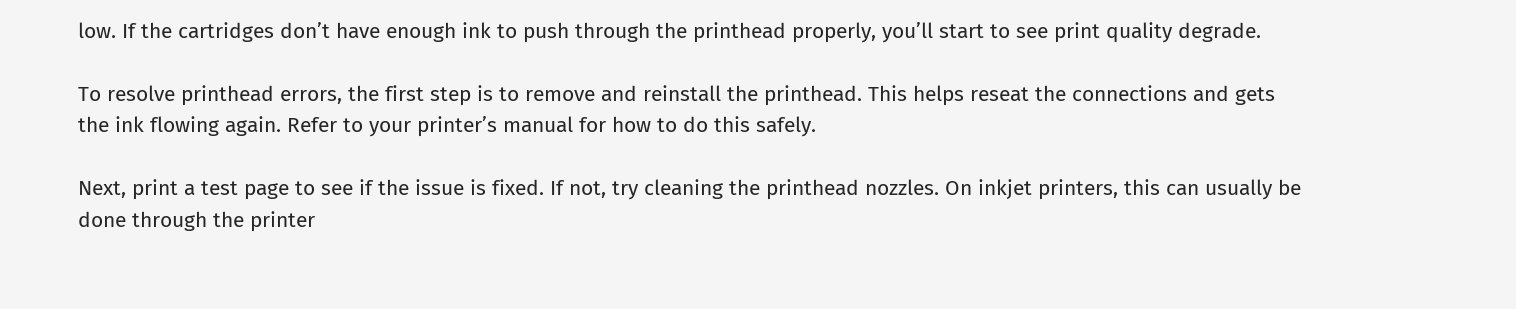low. If the cartridges don’t have enough ink to push through the printhead properly, you’ll start to see print quality degrade.

To resolve printhead errors, the first step is to remove and reinstall the printhead. This helps reseat the connections and gets the ink flowing again. Refer to your printer’s manual for how to do this safely.

Next, print a test page to see if the issue is fixed. If not, try cleaning the printhead nozzles. On inkjet printers, this can usually be done through the printer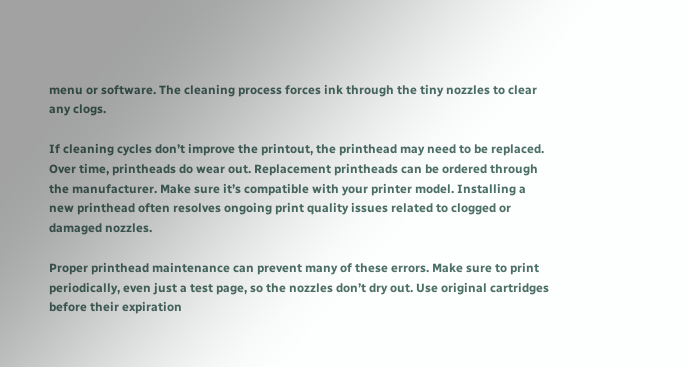menu or software. The cleaning process forces ink through the tiny nozzles to clear any clogs.

If cleaning cycles don’t improve the printout, the printhead may need to be replaced. Over time, printheads do wear out. Replacement printheads can be ordered through the manufacturer. Make sure it’s compatible with your printer model. Installing a new printhead often resolves ongoing print quality issues related to clogged or damaged nozzles.

Proper printhead maintenance can prevent many of these errors. Make sure to print periodically, even just a test page, so the nozzles don’t dry out. Use original cartridges before their expiration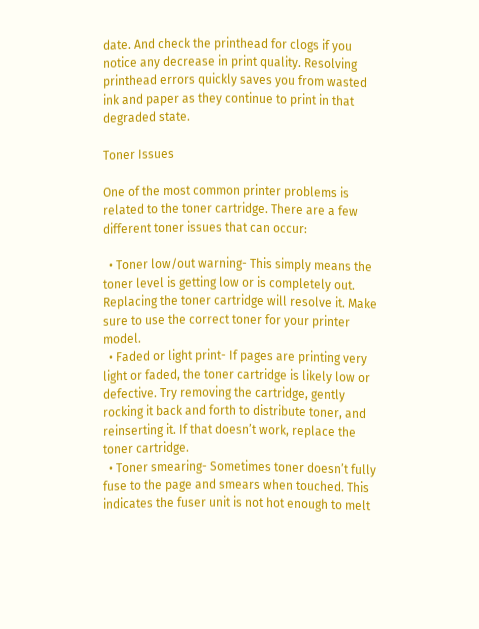date. And check the printhead for clogs if you notice any decrease in print quality. Resolving printhead errors quickly saves you from wasted ink and paper as they continue to print in that degraded state.

Toner Issues

One of the most common printer problems is related to the toner cartridge. There are a few different toner issues that can occur:

  • Toner low/out warning- This simply means the toner level is getting low or is completely out. Replacing the toner cartridge will resolve it. Make sure to use the correct toner for your printer model.
  • Faded or light print- If pages are printing very light or faded, the toner cartridge is likely low or defective. Try removing the cartridge, gently rocking it back and forth to distribute toner, and reinserting it. If that doesn’t work, replace the toner cartridge.
  • Toner smearing- Sometimes toner doesn’t fully fuse to the page and smears when touched. This indicates the fuser unit is not hot enough to melt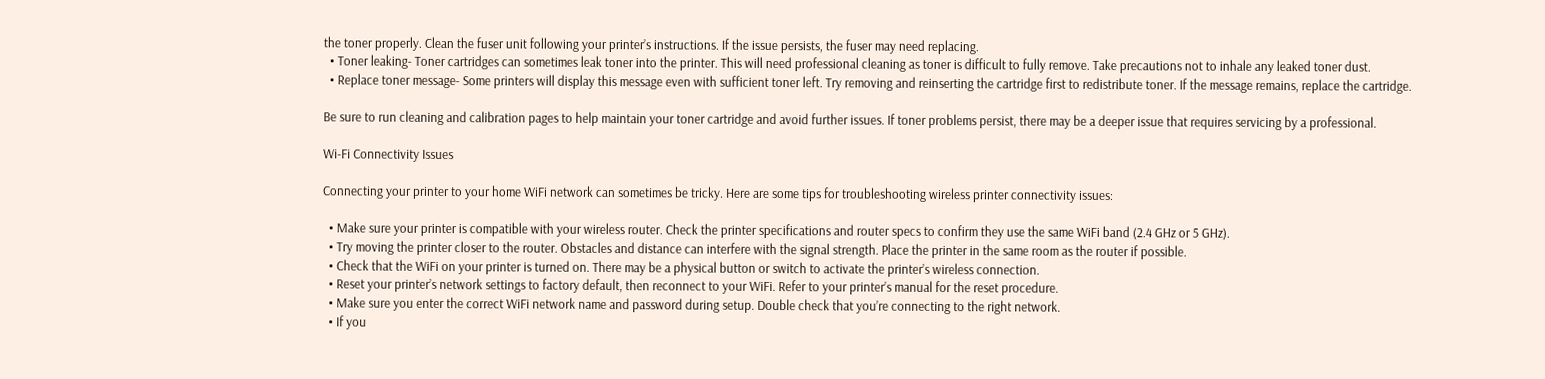the toner properly. Clean the fuser unit following your printer’s instructions. If the issue persists, the fuser may need replacing.
  • Toner leaking- Toner cartridges can sometimes leak toner into the printer. This will need professional cleaning as toner is difficult to fully remove. Take precautions not to inhale any leaked toner dust.
  • Replace toner message- Some printers will display this message even with sufficient toner left. Try removing and reinserting the cartridge first to redistribute toner. If the message remains, replace the cartridge.

Be sure to run cleaning and calibration pages to help maintain your toner cartridge and avoid further issues. If toner problems persist, there may be a deeper issue that requires servicing by a professional.

Wi-Fi Connectivity Issues

Connecting your printer to your home WiFi network can sometimes be tricky. Here are some tips for troubleshooting wireless printer connectivity issues:

  • Make sure your printer is compatible with your wireless router. Check the printer specifications and router specs to confirm they use the same WiFi band (2.4 GHz or 5 GHz).
  • Try moving the printer closer to the router. Obstacles and distance can interfere with the signal strength. Place the printer in the same room as the router if possible.
  • Check that the WiFi on your printer is turned on. There may be a physical button or switch to activate the printer’s wireless connection.
  • Reset your printer’s network settings to factory default, then reconnect to your WiFi. Refer to your printer’s manual for the reset procedure.
  • Make sure you enter the correct WiFi network name and password during setup. Double check that you’re connecting to the right network.
  • If you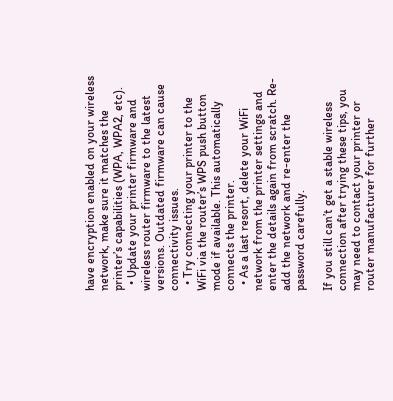have encryption enabled on your wireless network, make sure it matches the printer’s capabilities (WPA, WPA2, etc).
  • Update your printer firmware and wireless router firmware to the latest versions. Outdated firmware can cause connectivity issues.
  • Try connecting your printer to the WiFi via the router’s WPS push button mode if available. This automatically connects the printer.
  • As a last resort, delete your WiFi network from the printer settings and enter the details again from scratch. Re-add the network and re-enter the password carefully.

If you still can’t get a stable wireless connection after trying these tips, you may need to contact your printer or router manufacturer for further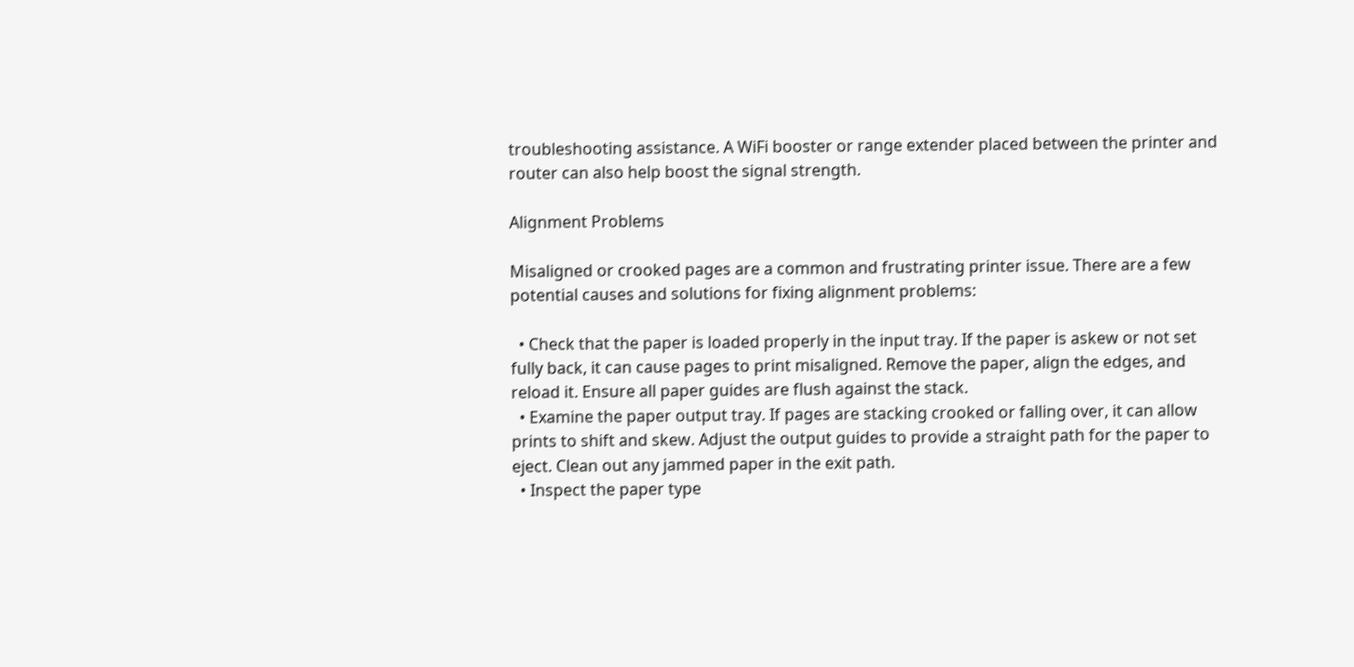troubleshooting assistance. A WiFi booster or range extender placed between the printer and router can also help boost the signal strength.

Alignment Problems

Misaligned or crooked pages are a common and frustrating printer issue. There are a few potential causes and solutions for fixing alignment problems:

  • Check that the paper is loaded properly in the input tray. If the paper is askew or not set fully back, it can cause pages to print misaligned. Remove the paper, align the edges, and reload it. Ensure all paper guides are flush against the stack.
  • Examine the paper output tray. If pages are stacking crooked or falling over, it can allow prints to shift and skew. Adjust the output guides to provide a straight path for the paper to eject. Clean out any jammed paper in the exit path.
  • Inspect the paper type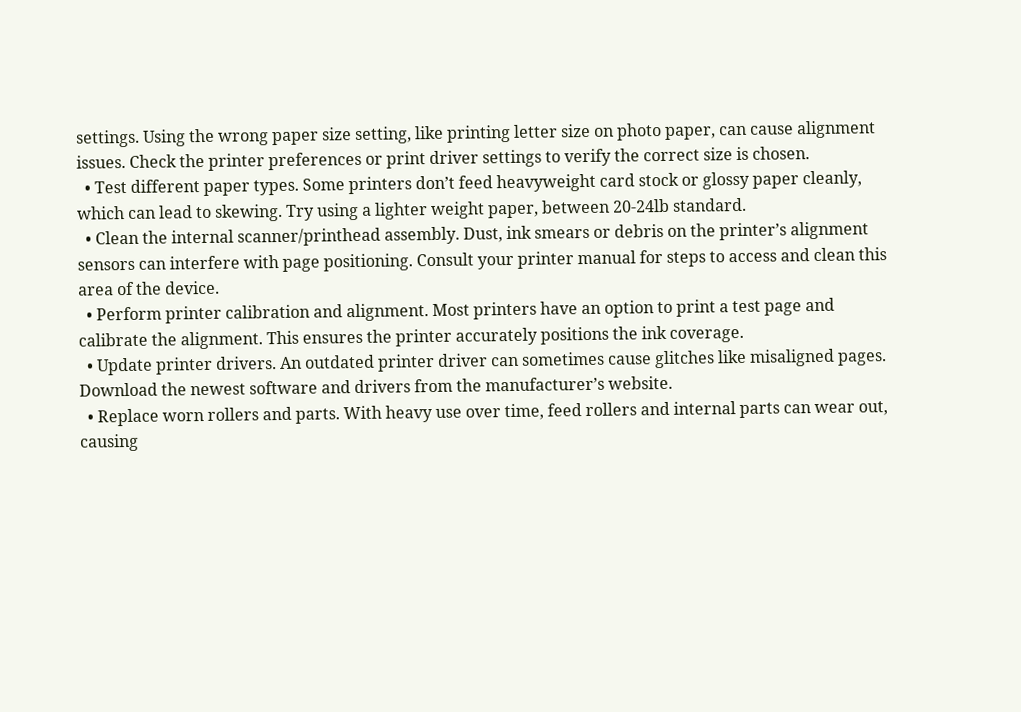settings. Using the wrong paper size setting, like printing letter size on photo paper, can cause alignment issues. Check the printer preferences or print driver settings to verify the correct size is chosen.
  • Test different paper types. Some printers don’t feed heavyweight card stock or glossy paper cleanly, which can lead to skewing. Try using a lighter weight paper, between 20-24lb standard.
  • Clean the internal scanner/printhead assembly. Dust, ink smears or debris on the printer’s alignment sensors can interfere with page positioning. Consult your printer manual for steps to access and clean this area of the device.
  • Perform printer calibration and alignment. Most printers have an option to print a test page and calibrate the alignment. This ensures the printer accurately positions the ink coverage.
  • Update printer drivers. An outdated printer driver can sometimes cause glitches like misaligned pages. Download the newest software and drivers from the manufacturer’s website.
  • Replace worn rollers and parts. With heavy use over time, feed rollers and internal parts can wear out, causing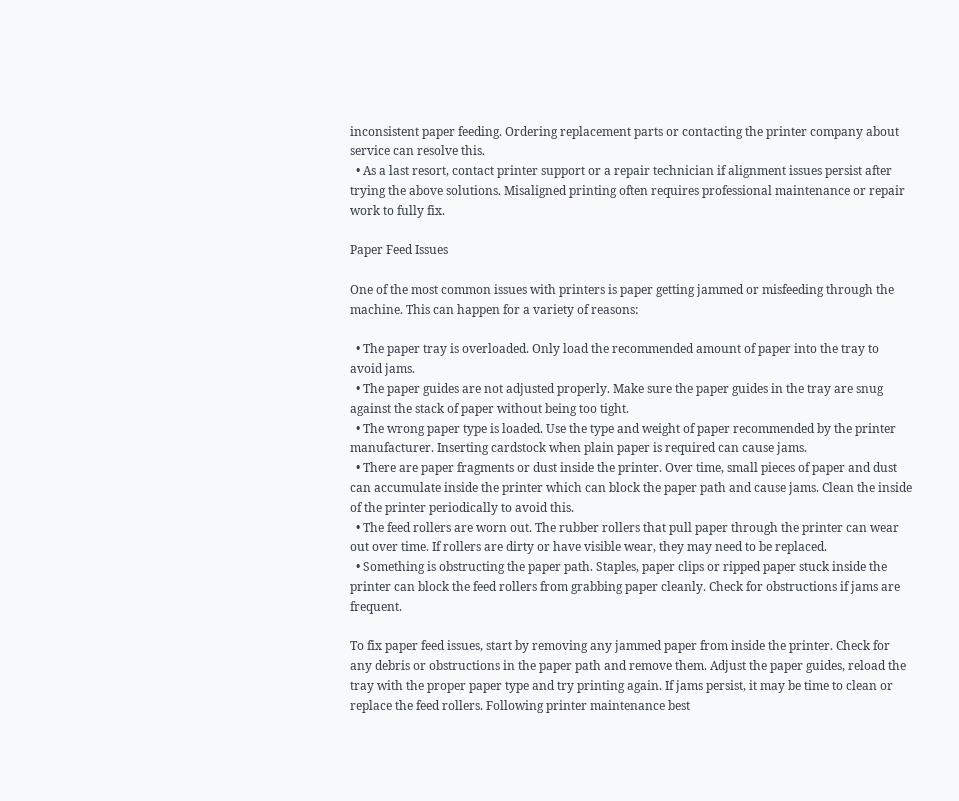inconsistent paper feeding. Ordering replacement parts or contacting the printer company about service can resolve this.
  • As a last resort, contact printer support or a repair technician if alignment issues persist after trying the above solutions. Misaligned printing often requires professional maintenance or repair work to fully fix.

Paper Feed Issues

One of the most common issues with printers is paper getting jammed or misfeeding through the machine. This can happen for a variety of reasons:

  • The paper tray is overloaded. Only load the recommended amount of paper into the tray to avoid jams.
  • The paper guides are not adjusted properly. Make sure the paper guides in the tray are snug against the stack of paper without being too tight.
  • The wrong paper type is loaded. Use the type and weight of paper recommended by the printer manufacturer. Inserting cardstock when plain paper is required can cause jams.
  • There are paper fragments or dust inside the printer. Over time, small pieces of paper and dust can accumulate inside the printer which can block the paper path and cause jams. Clean the inside of the printer periodically to avoid this.
  • The feed rollers are worn out. The rubber rollers that pull paper through the printer can wear out over time. If rollers are dirty or have visible wear, they may need to be replaced.
  • Something is obstructing the paper path. Staples, paper clips or ripped paper stuck inside the printer can block the feed rollers from grabbing paper cleanly. Check for obstructions if jams are frequent.

To fix paper feed issues, start by removing any jammed paper from inside the printer. Check for any debris or obstructions in the paper path and remove them. Adjust the paper guides, reload the tray with the proper paper type and try printing again. If jams persist, it may be time to clean or replace the feed rollers. Following printer maintenance best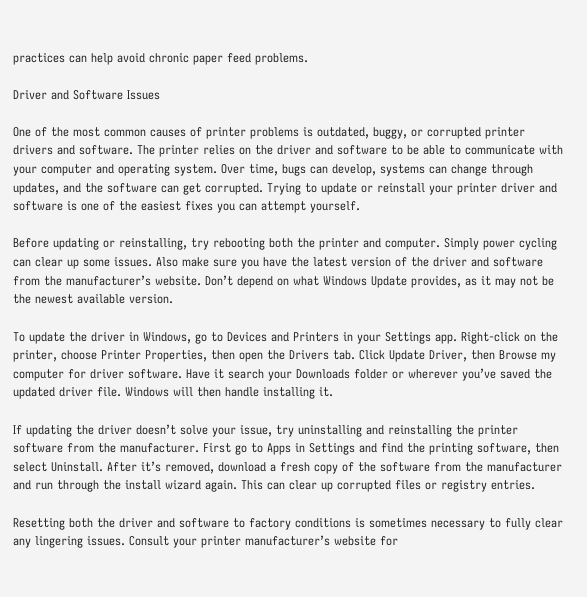practices can help avoid chronic paper feed problems.

Driver and Software Issues

One of the most common causes of printer problems is outdated, buggy, or corrupted printer drivers and software. The printer relies on the driver and software to be able to communicate with your computer and operating system. Over time, bugs can develop, systems can change through updates, and the software can get corrupted. Trying to update or reinstall your printer driver and software is one of the easiest fixes you can attempt yourself.

Before updating or reinstalling, try rebooting both the printer and computer. Simply power cycling can clear up some issues. Also make sure you have the latest version of the driver and software from the manufacturer’s website. Don’t depend on what Windows Update provides, as it may not be the newest available version.

To update the driver in Windows, go to Devices and Printers in your Settings app. Right-click on the printer, choose Printer Properties, then open the Drivers tab. Click Update Driver, then Browse my computer for driver software. Have it search your Downloads folder or wherever you’ve saved the updated driver file. Windows will then handle installing it.

If updating the driver doesn’t solve your issue, try uninstalling and reinstalling the printer software from the manufacturer. First go to Apps in Settings and find the printing software, then select Uninstall. After it’s removed, download a fresh copy of the software from the manufacturer and run through the install wizard again. This can clear up corrupted files or registry entries.

Resetting both the driver and software to factory conditions is sometimes necessary to fully clear any lingering issues. Consult your printer manufacturer’s website for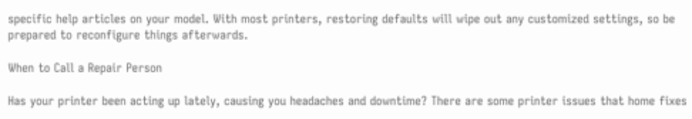specific help articles on your model. With most printers, restoring defaults will wipe out any customized settings, so be prepared to reconfigure things afterwards.

When to Call a Repair Person

Has your printer been acting up lately, causing you headaches and downtime? There are some printer issues that home fixes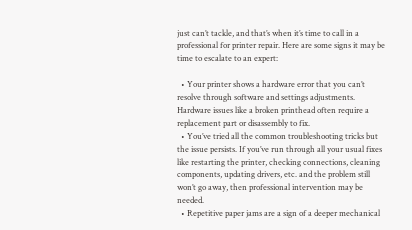just can’t tackle, and that’s when it’s time to call in a professional for printer repair. Here are some signs it may be time to escalate to an expert:

  • Your printer shows a hardware error that you can’t resolve through software and settings adjustments. Hardware issues like a broken printhead often require a replacement part or disassembly to fix.
  • You’ve tried all the common troubleshooting tricks but the issue persists. If you’ve run through all your usual fixes like restarting the printer, checking connections, cleaning components, updating drivers, etc. and the problem still won’t go away, then professional intervention may be needed.
  • Repetitive paper jams are a sign of a deeper mechanical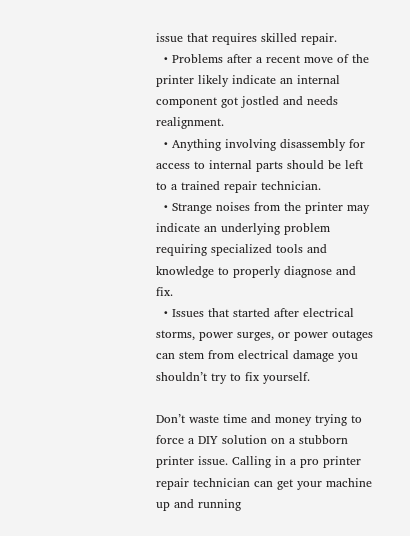issue that requires skilled repair.
  • Problems after a recent move of the printer likely indicate an internal component got jostled and needs realignment.
  • Anything involving disassembly for access to internal parts should be left to a trained repair technician.
  • Strange noises from the printer may indicate an underlying problem requiring specialized tools and knowledge to properly diagnose and fix.
  • Issues that started after electrical storms, power surges, or power outages can stem from electrical damage you shouldn’t try to fix yourself.

Don’t waste time and money trying to force a DIY solution on a stubborn printer issue. Calling in a pro printer repair technician can get your machine up and running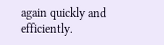again quickly and efficiently.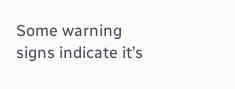Some warning signs indicate it’s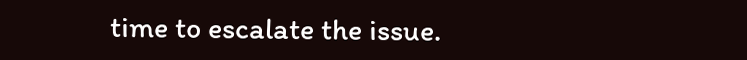time to escalate the issue.